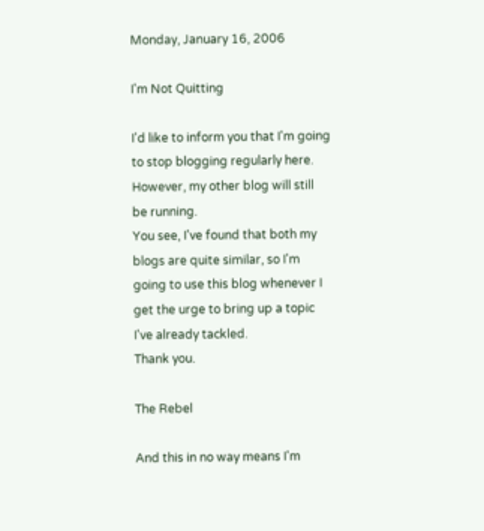Monday, January 16, 2006

I'm Not Quitting

I'd like to inform you that I'm going to stop blogging regularly here.
However, my other blog will still be running.
You see, I've found that both my blogs are quite similar, so I'm going to use this blog whenever I get the urge to bring up a topic I've already tackled.
Thank you.

The Rebel

And this in no way means I'm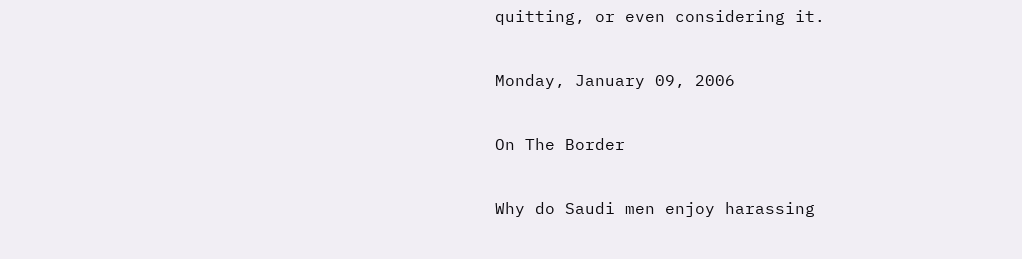quitting, or even considering it.

Monday, January 09, 2006

On The Border

Why do Saudi men enjoy harassing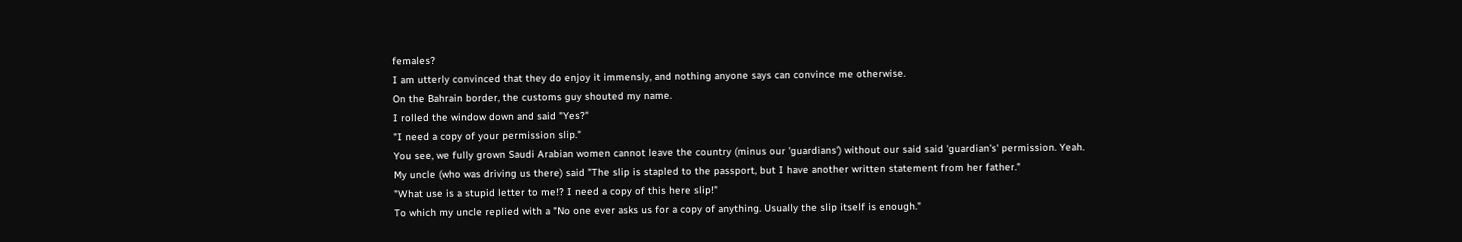females?
I am utterly convinced that they do enjoy it immensly, and nothing anyone says can convince me otherwise.
On the Bahrain border, the customs guy shouted my name.
I rolled the window down and said "Yes?"
"I need a copy of your permission slip."
You see, we fully grown Saudi Arabian women cannot leave the country (minus our 'guardians') without our said said 'guardian's' permission. Yeah.
My uncle (who was driving us there) said "The slip is stapled to the passport, but I have another written statement from her father."
"What use is a stupid letter to me!? I need a copy of this here slip!"
To which my uncle replied with a "No one ever asks us for a copy of anything. Usually the slip itself is enough."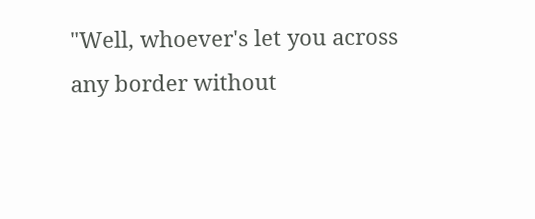"Well, whoever's let you across any border without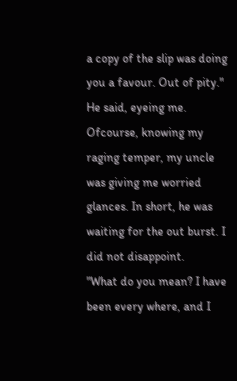a copy of the slip was doing you a favour. Out of pity." He said, eyeing me.
Ofcourse, knowing my raging temper, my uncle was giving me worried glances. In short, he was waiting for the out burst. I did not disappoint.
"What do you mean? I have been every where, and I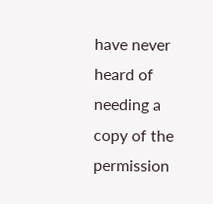have never heard of needing a copy of the permission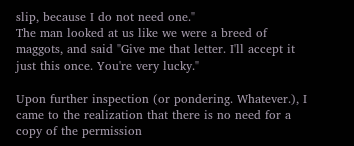slip, because I do not need one."
The man looked at us like we were a breed of maggots, and said "Give me that letter. I'll accept it just this once. You're very lucky."

Upon further inspection (or pondering. Whatever.), I came to the realization that there is no need for a copy of the permission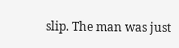slip. The man was just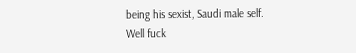being his sexist, Saudi male self.
Well fuck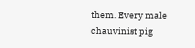them. Every male chauvinist pig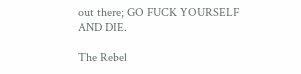out there; GO FUCK YOURSELF AND DIE.

The Rebel